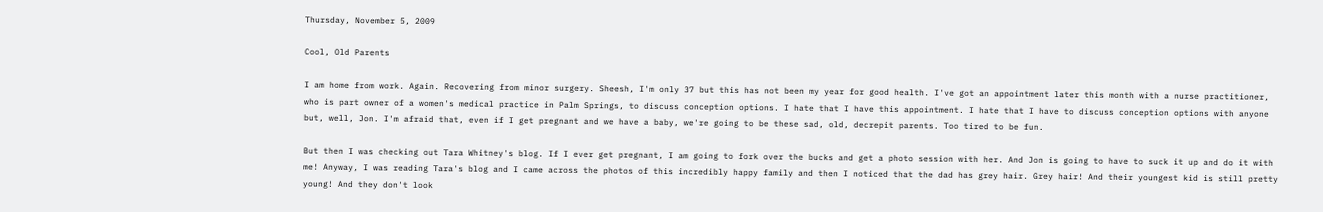Thursday, November 5, 2009

Cool, Old Parents

I am home from work. Again. Recovering from minor surgery. Sheesh, I'm only 37 but this has not been my year for good health. I've got an appointment later this month with a nurse practitioner, who is part owner of a women's medical practice in Palm Springs, to discuss conception options. I hate that I have this appointment. I hate that I have to discuss conception options with anyone but, well, Jon. I'm afraid that, even if I get pregnant and we have a baby, we're going to be these sad, old, decrepit parents. Too tired to be fun.

But then I was checking out Tara Whitney's blog. If I ever get pregnant, I am going to fork over the bucks and get a photo session with her. And Jon is going to have to suck it up and do it with me! Anyway, I was reading Tara's blog and I came across the photos of this incredibly happy family and then I noticed that the dad has grey hair. Grey hair! And their youngest kid is still pretty young! And they don't look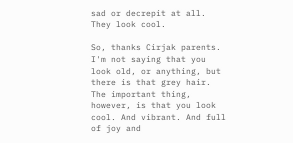sad or decrepit at all. They look cool.

So, thanks Cirjak parents. I'm not saying that you look old, or anything, but there is that grey hair. The important thing, however, is that you look cool. And vibrant. And full of joy and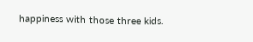happiness with those three kids.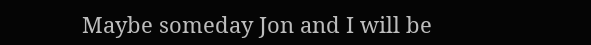Maybe someday Jon and I will be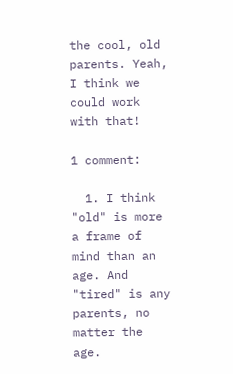the cool, old parents. Yeah, I think we could work with that!

1 comment:

  1. I think "old" is more a frame of mind than an age. And "tired" is any parents, no matter the age.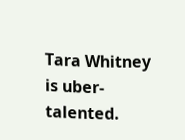Tara Whitney is uber-talented.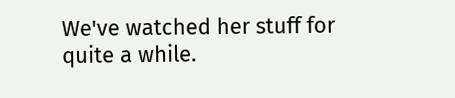We've watched her stuff for quite a while.